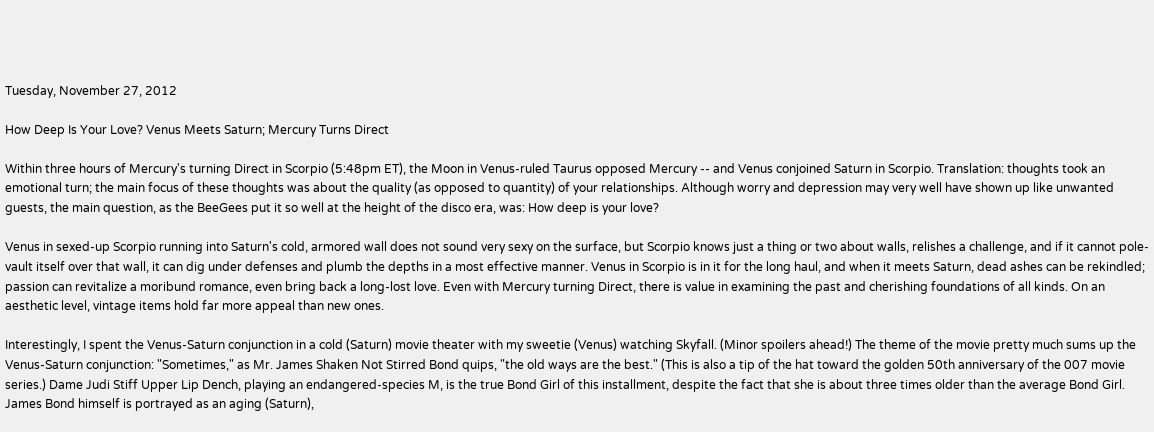Tuesday, November 27, 2012

How Deep Is Your Love? Venus Meets Saturn; Mercury Turns Direct

Within three hours of Mercury's turning Direct in Scorpio (5:48pm ET), the Moon in Venus-ruled Taurus opposed Mercury -- and Venus conjoined Saturn in Scorpio. Translation: thoughts took an emotional turn; the main focus of these thoughts was about the quality (as opposed to quantity) of your relationships. Although worry and depression may very well have shown up like unwanted guests, the main question, as the BeeGees put it so well at the height of the disco era, was: How deep is your love?

Venus in sexed-up Scorpio running into Saturn's cold, armored wall does not sound very sexy on the surface, but Scorpio knows just a thing or two about walls, relishes a challenge, and if it cannot pole-vault itself over that wall, it can dig under defenses and plumb the depths in a most effective manner. Venus in Scorpio is in it for the long haul, and when it meets Saturn, dead ashes can be rekindled; passion can revitalize a moribund romance, even bring back a long-lost love. Even with Mercury turning Direct, there is value in examining the past and cherishing foundations of all kinds. On an aesthetic level, vintage items hold far more appeal than new ones.

Interestingly, I spent the Venus-Saturn conjunction in a cold (Saturn) movie theater with my sweetie (Venus) watching Skyfall. (Minor spoilers ahead!) The theme of the movie pretty much sums up the Venus-Saturn conjunction: "Sometimes," as Mr. James Shaken Not Stirred Bond quips, "the old ways are the best." (This is also a tip of the hat toward the golden 50th anniversary of the 007 movie series.) Dame Judi Stiff Upper Lip Dench, playing an endangered-species M, is the true Bond Girl of this installment, despite the fact that she is about three times older than the average Bond Girl. James Bond himself is portrayed as an aging (Saturn),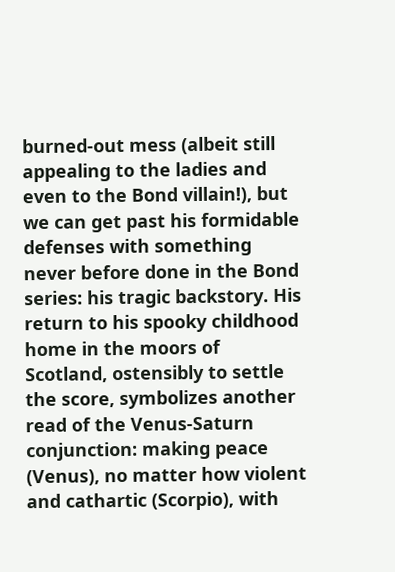burned-out mess (albeit still appealing to the ladies and even to the Bond villain!), but we can get past his formidable defenses with something never before done in the Bond series: his tragic backstory. His return to his spooky childhood home in the moors of Scotland, ostensibly to settle the score, symbolizes another read of the Venus-Saturn conjunction: making peace (Venus), no matter how violent and cathartic (Scorpio), with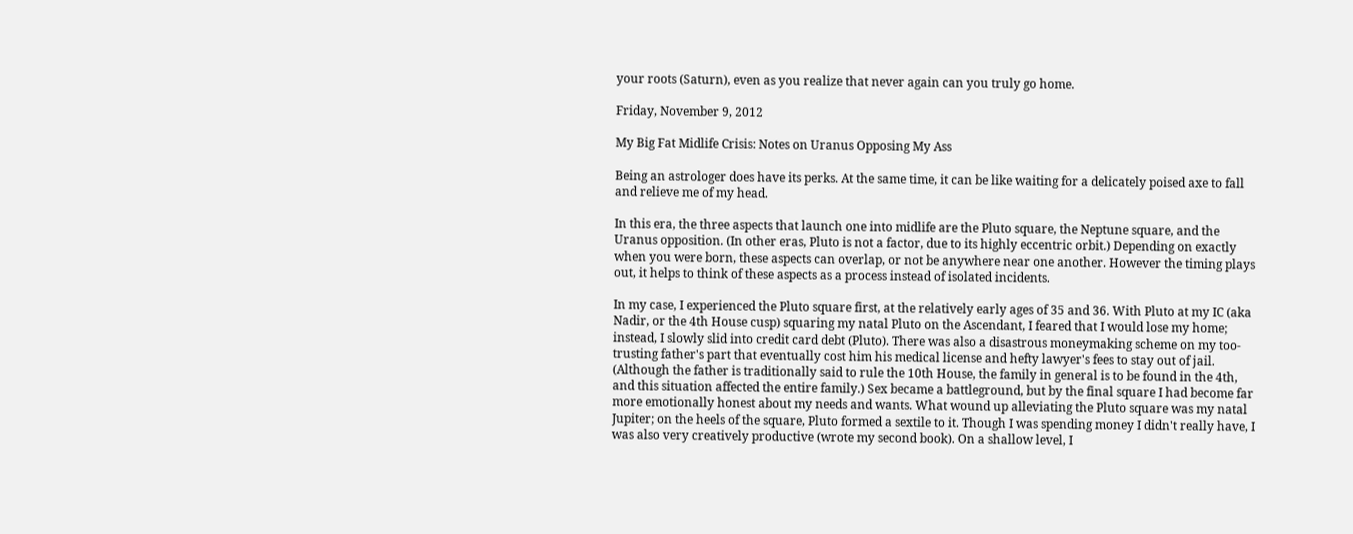your roots (Saturn), even as you realize that never again can you truly go home.

Friday, November 9, 2012

My Big Fat Midlife Crisis: Notes on Uranus Opposing My Ass

Being an astrologer does have its perks. At the same time, it can be like waiting for a delicately poised axe to fall and relieve me of my head.

In this era, the three aspects that launch one into midlife are the Pluto square, the Neptune square, and the Uranus opposition. (In other eras, Pluto is not a factor, due to its highly eccentric orbit.) Depending on exactly when you were born, these aspects can overlap, or not be anywhere near one another. However the timing plays out, it helps to think of these aspects as a process instead of isolated incidents.

In my case, I experienced the Pluto square first, at the relatively early ages of 35 and 36. With Pluto at my IC (aka Nadir, or the 4th House cusp) squaring my natal Pluto on the Ascendant, I feared that I would lose my home; instead, I slowly slid into credit card debt (Pluto). There was also a disastrous moneymaking scheme on my too-trusting father's part that eventually cost him his medical license and hefty lawyer's fees to stay out of jail. (Although the father is traditionally said to rule the 10th House, the family in general is to be found in the 4th, and this situation affected the entire family.) Sex became a battleground, but by the final square I had become far more emotionally honest about my needs and wants. What wound up alleviating the Pluto square was my natal Jupiter; on the heels of the square, Pluto formed a sextile to it. Though I was spending money I didn't really have, I was also very creatively productive (wrote my second book). On a shallow level, I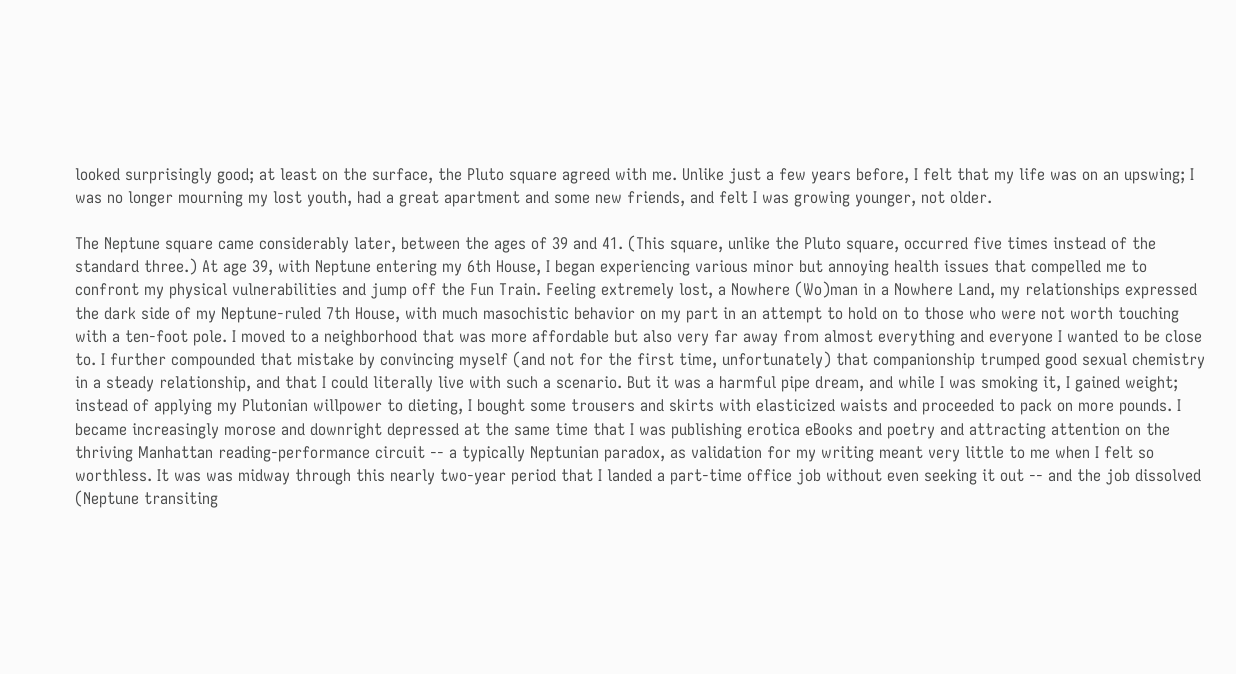looked surprisingly good; at least on the surface, the Pluto square agreed with me. Unlike just a few years before, I felt that my life was on an upswing; I was no longer mourning my lost youth, had a great apartment and some new friends, and felt I was growing younger, not older.

The Neptune square came considerably later, between the ages of 39 and 41. (This square, unlike the Pluto square, occurred five times instead of the standard three.) At age 39, with Neptune entering my 6th House, I began experiencing various minor but annoying health issues that compelled me to confront my physical vulnerabilities and jump off the Fun Train. Feeling extremely lost, a Nowhere (Wo)man in a Nowhere Land, my relationships expressed the dark side of my Neptune-ruled 7th House, with much masochistic behavior on my part in an attempt to hold on to those who were not worth touching with a ten-foot pole. I moved to a neighborhood that was more affordable but also very far away from almost everything and everyone I wanted to be close to. I further compounded that mistake by convincing myself (and not for the first time, unfortunately) that companionship trumped good sexual chemistry in a steady relationship, and that I could literally live with such a scenario. But it was a harmful pipe dream, and while I was smoking it, I gained weight; instead of applying my Plutonian willpower to dieting, I bought some trousers and skirts with elasticized waists and proceeded to pack on more pounds. I became increasingly morose and downright depressed at the same time that I was publishing erotica eBooks and poetry and attracting attention on the thriving Manhattan reading-performance circuit -- a typically Neptunian paradox, as validation for my writing meant very little to me when I felt so worthless. It was was midway through this nearly two-year period that I landed a part-time office job without even seeking it out -- and the job dissolved (Neptune transiting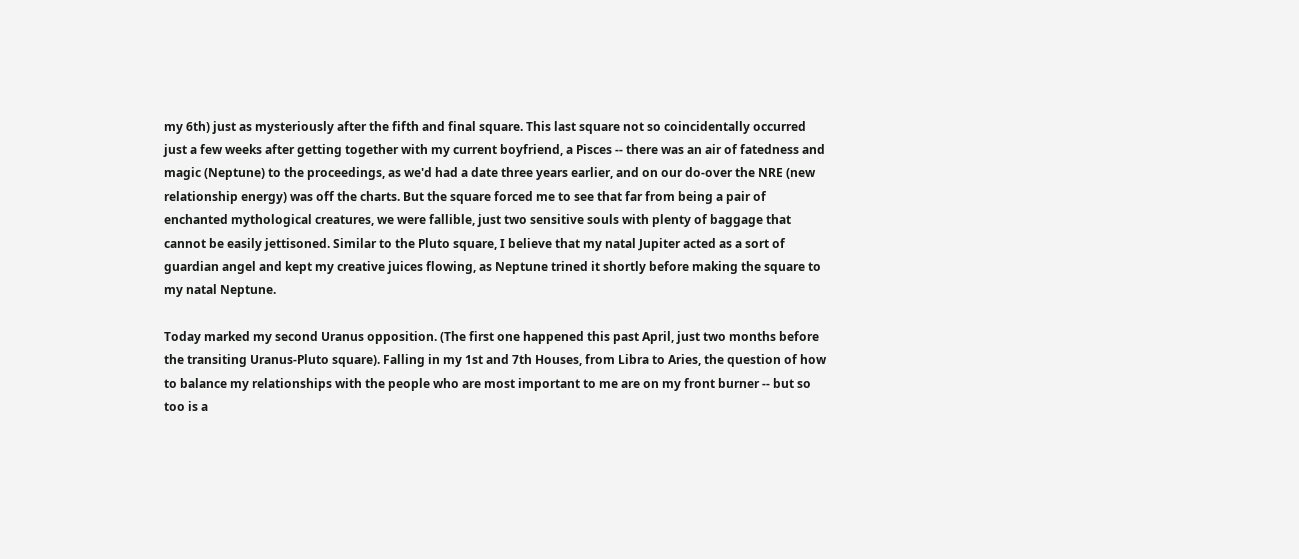my 6th) just as mysteriously after the fifth and final square. This last square not so coincidentally occurred just a few weeks after getting together with my current boyfriend, a Pisces -- there was an air of fatedness and magic (Neptune) to the proceedings, as we'd had a date three years earlier, and on our do-over the NRE (new relationship energy) was off the charts. But the square forced me to see that far from being a pair of enchanted mythological creatures, we were fallible, just two sensitive souls with plenty of baggage that cannot be easily jettisoned. Similar to the Pluto square, I believe that my natal Jupiter acted as a sort of guardian angel and kept my creative juices flowing, as Neptune trined it shortly before making the square to my natal Neptune.

Today marked my second Uranus opposition. (The first one happened this past April, just two months before the transiting Uranus-Pluto square). Falling in my 1st and 7th Houses, from Libra to Aries, the question of how to balance my relationships with the people who are most important to me are on my front burner -- but so too is a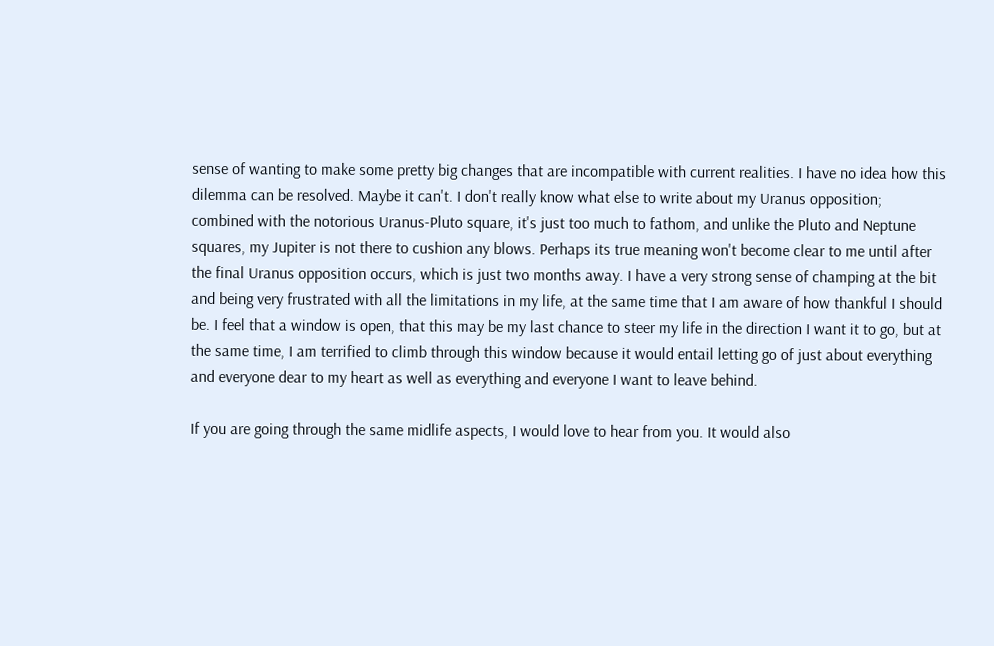sense of wanting to make some pretty big changes that are incompatible with current realities. I have no idea how this dilemma can be resolved. Maybe it can't. I don't really know what else to write about my Uranus opposition; combined with the notorious Uranus-Pluto square, it's just too much to fathom, and unlike the Pluto and Neptune squares, my Jupiter is not there to cushion any blows. Perhaps its true meaning won't become clear to me until after the final Uranus opposition occurs, which is just two months away. I have a very strong sense of champing at the bit and being very frustrated with all the limitations in my life, at the same time that I am aware of how thankful I should be. I feel that a window is open, that this may be my last chance to steer my life in the direction I want it to go, but at the same time, I am terrified to climb through this window because it would entail letting go of just about everything and everyone dear to my heart as well as everything and everyone I want to leave behind.

If you are going through the same midlife aspects, I would love to hear from you. It would also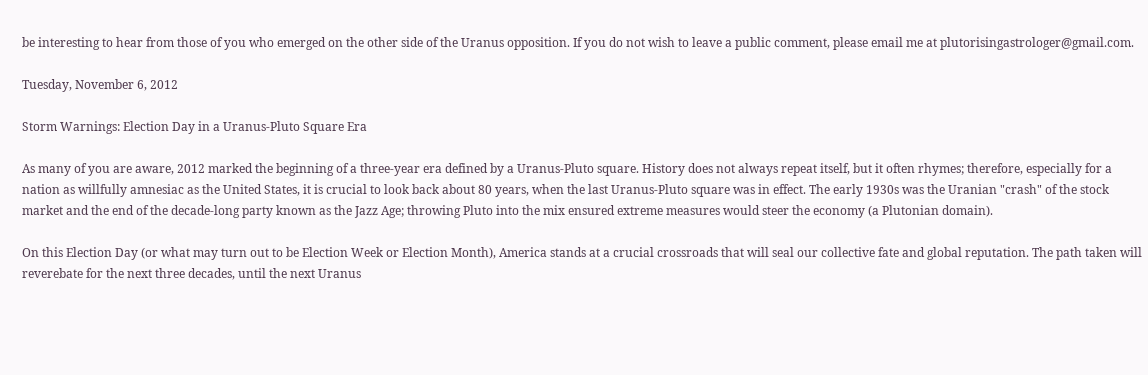be interesting to hear from those of you who emerged on the other side of the Uranus opposition. If you do not wish to leave a public comment, please email me at plutorisingastrologer@gmail.com.

Tuesday, November 6, 2012

Storm Warnings: Election Day in a Uranus-Pluto Square Era

As many of you are aware, 2012 marked the beginning of a three-year era defined by a Uranus-Pluto square. History does not always repeat itself, but it often rhymes; therefore, especially for a nation as willfully amnesiac as the United States, it is crucial to look back about 80 years, when the last Uranus-Pluto square was in effect. The early 1930s was the Uranian "crash" of the stock market and the end of the decade-long party known as the Jazz Age; throwing Pluto into the mix ensured extreme measures would steer the economy (a Plutonian domain).

On this Election Day (or what may turn out to be Election Week or Election Month), America stands at a crucial crossroads that will seal our collective fate and global reputation. The path taken will reverebate for the next three decades, until the next Uranus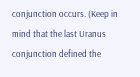conjunction occurs. (Keep in mind that the last Uranus conjunction defined the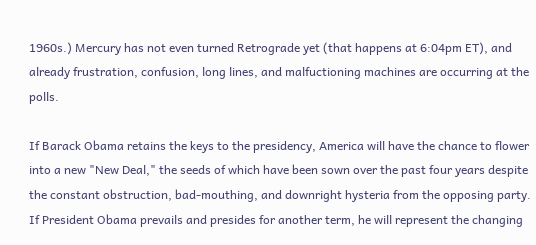1960s.) Mercury has not even turned Retrograde yet (that happens at 6:04pm ET), and already frustration, confusion, long lines, and malfuctioning machines are occurring at the polls.

If Barack Obama retains the keys to the presidency, America will have the chance to flower into a new "New Deal," the seeds of which have been sown over the past four years despite the constant obstruction, bad-mouthing, and downright hysteria from the opposing party. If President Obama prevails and presides for another term, he will represent the changing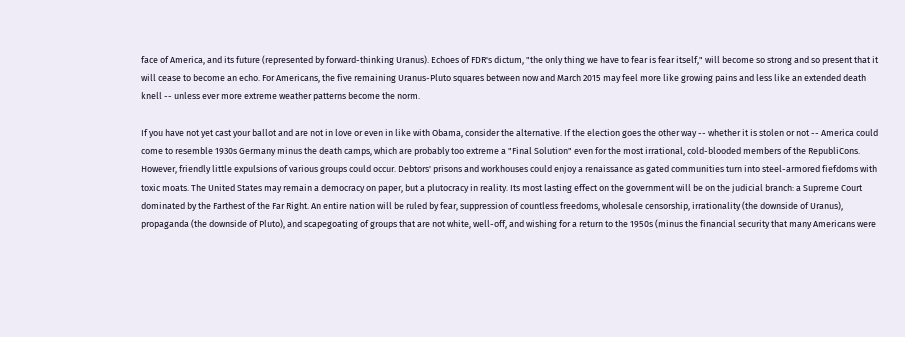face of America, and its future (represented by forward-thinking Uranus). Echoes of FDR's dictum, "the only thing we have to fear is fear itself," will become so strong and so present that it will cease to become an echo. For Americans, the five remaining Uranus-Pluto squares between now and March 2015 may feel more like growing pains and less like an extended death knell -- unless ever more extreme weather patterns become the norm.

If you have not yet cast your ballot and are not in love or even in like with Obama, consider the alternative. If the election goes the other way -- whether it is stolen or not -- America could come to resemble 1930s Germany minus the death camps, which are probably too extreme a "Final Solution" even for the most irrational, cold-blooded members of the RepubliCons. However, friendly little expulsions of various groups could occur. Debtors' prisons and workhouses could enjoy a renaissance as gated communities turn into steel-armored fiefdoms with toxic moats. The United States may remain a democracy on paper, but a plutocracy in reality. Its most lasting effect on the government will be on the judicial branch: a Supreme Court dominated by the Farthest of the Far Right. An entire nation will be ruled by fear, suppression of countless freedoms, wholesale censorship, irrationality (the downside of Uranus), propaganda (the downside of Pluto), and scapegoating of groups that are not white, well-off, and wishing for a return to the 1950s (minus the financial security that many Americans were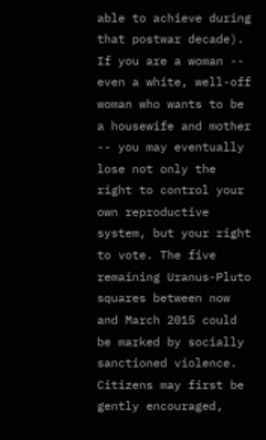able to achieve during that postwar decade). If you are a woman -- even a white, well-off woman who wants to be a housewife and mother -- you may eventually lose not only the right to control your own reproductive system, but your right to vote. The five remaining Uranus-Pluto squares between now and March 2015 could be marked by socially sanctioned violence. Citizens may first be gently encouraged,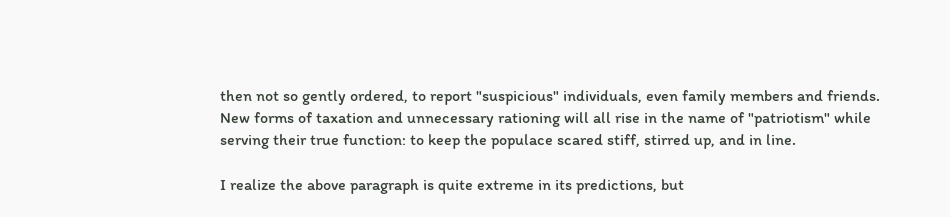then not so gently ordered, to report "suspicious" individuals, even family members and friends. New forms of taxation and unnecessary rationing will all rise in the name of "patriotism" while serving their true function: to keep the populace scared stiff, stirred up, and in line.

I realize the above paragraph is quite extreme in its predictions, but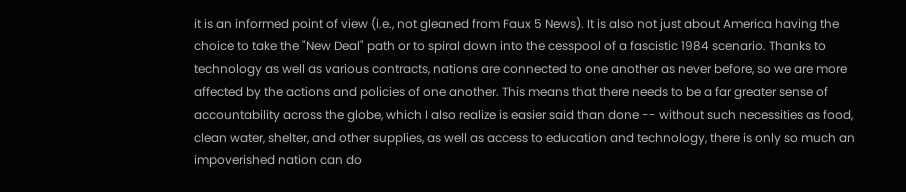it is an informed point of view (i.e., not gleaned from Faux 5 News). It is also not just about America having the choice to take the "New Deal" path or to spiral down into the cesspool of a fascistic 1984 scenario. Thanks to technology as well as various contracts, nations are connected to one another as never before, so we are more affected by the actions and policies of one another. This means that there needs to be a far greater sense of accountability across the globe, which I also realize is easier said than done -- without such necessities as food, clean water, shelter, and other supplies, as well as access to education and technology, there is only so much an impoverished nation can do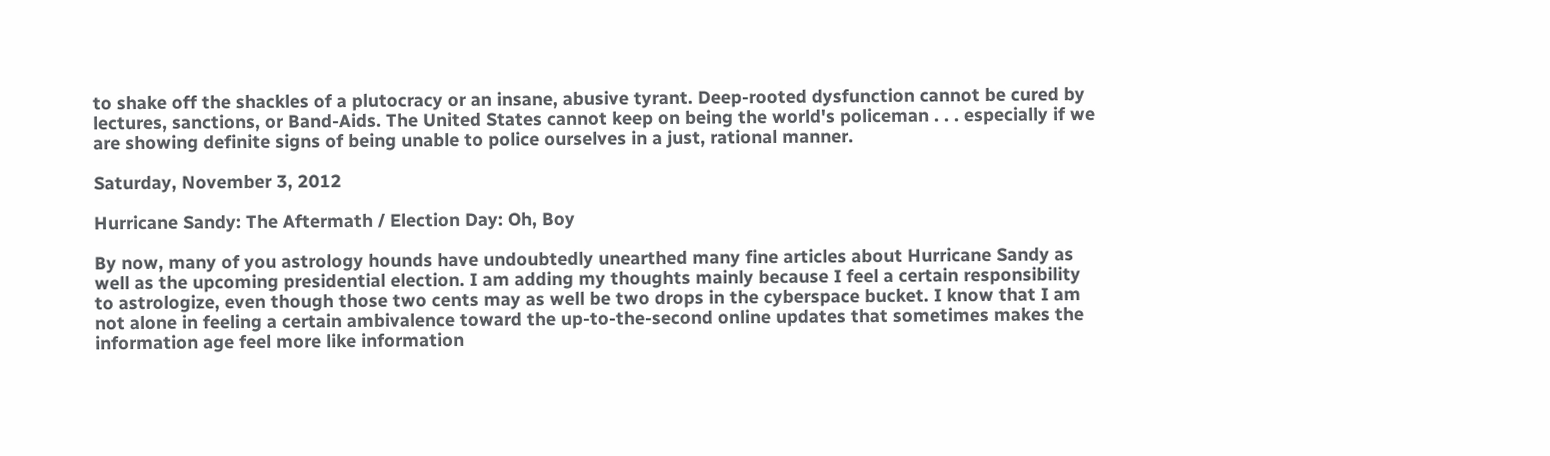to shake off the shackles of a plutocracy or an insane, abusive tyrant. Deep-rooted dysfunction cannot be cured by lectures, sanctions, or Band-Aids. The United States cannot keep on being the world's policeman . . . especially if we are showing definite signs of being unable to police ourselves in a just, rational manner.

Saturday, November 3, 2012

Hurricane Sandy: The Aftermath / Election Day: Oh, Boy

By now, many of you astrology hounds have undoubtedly unearthed many fine articles about Hurricane Sandy as well as the upcoming presidential election. I am adding my thoughts mainly because I feel a certain responsibility to astrologize, even though those two cents may as well be two drops in the cyberspace bucket. I know that I am not alone in feeling a certain ambivalence toward the up-to-the-second online updates that sometimes makes the information age feel more like information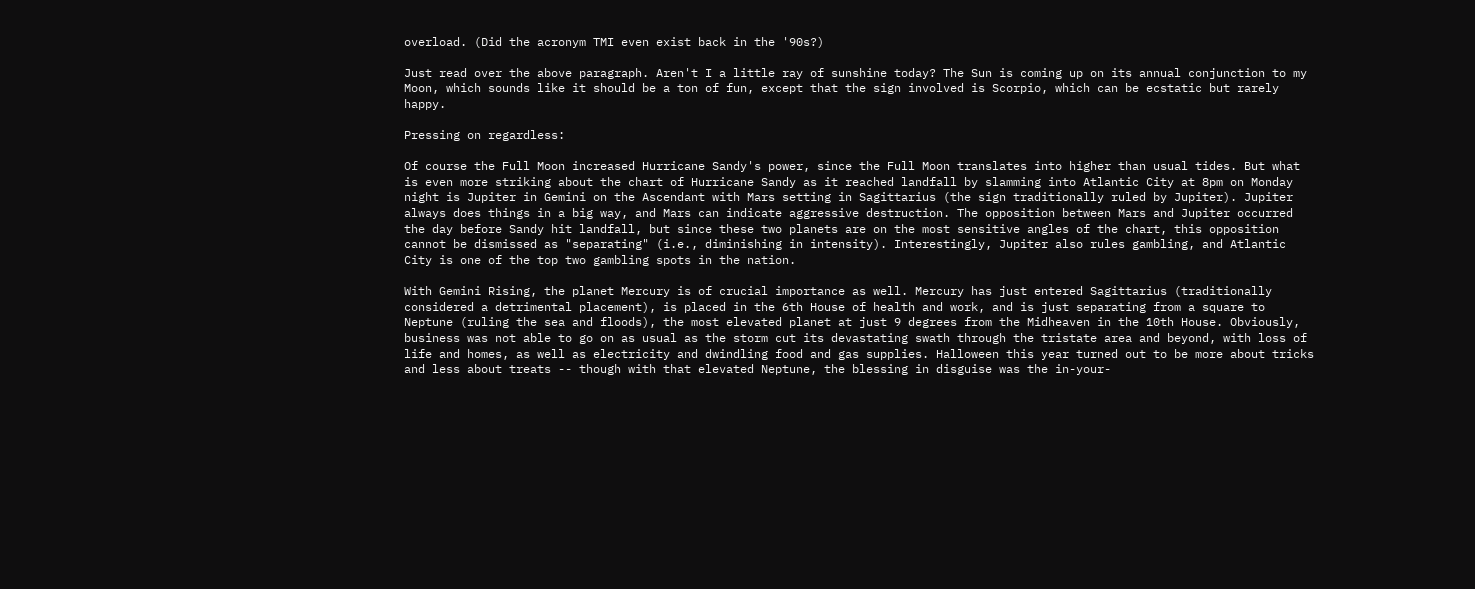overload. (Did the acronym TMI even exist back in the '90s?)

Just read over the above paragraph. Aren't I a little ray of sunshine today? The Sun is coming up on its annual conjunction to my Moon, which sounds like it should be a ton of fun, except that the sign involved is Scorpio, which can be ecstatic but rarely happy.

Pressing on regardless:

Of course the Full Moon increased Hurricane Sandy's power, since the Full Moon translates into higher than usual tides. But what is even more striking about the chart of Hurricane Sandy as it reached landfall by slamming into Atlantic City at 8pm on Monday night is Jupiter in Gemini on the Ascendant with Mars setting in Sagittarius (the sign traditionally ruled by Jupiter). Jupiter always does things in a big way, and Mars can indicate aggressive destruction. The opposition between Mars and Jupiter occurred the day before Sandy hit landfall, but since these two planets are on the most sensitive angles of the chart, this opposition cannot be dismissed as "separating" (i.e., diminishing in intensity). Interestingly, Jupiter also rules gambling, and Atlantic City is one of the top two gambling spots in the nation.

With Gemini Rising, the planet Mercury is of crucial importance as well. Mercury has just entered Sagittarius (traditionally considered a detrimental placement), is placed in the 6th House of health and work, and is just separating from a square to Neptune (ruling the sea and floods), the most elevated planet at just 9 degrees from the Midheaven in the 10th House. Obviously, business was not able to go on as usual as the storm cut its devastating swath through the tristate area and beyond, with loss of life and homes, as well as electricity and dwindling food and gas supplies. Halloween this year turned out to be more about tricks and less about treats -- though with that elevated Neptune, the blessing in disguise was the in-your-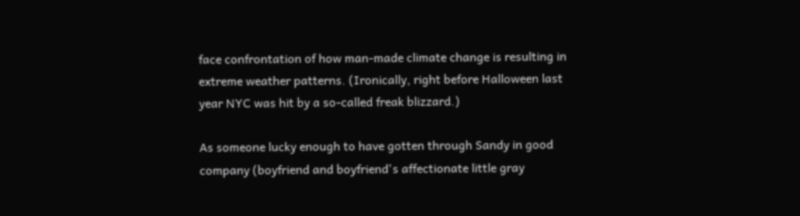face confrontation of how man-made climate change is resulting in extreme weather patterns. (Ironically, right before Halloween last year NYC was hit by a so-called freak blizzard.)

As someone lucky enough to have gotten through Sandy in good company (boyfriend and boyfriend's affectionate little gray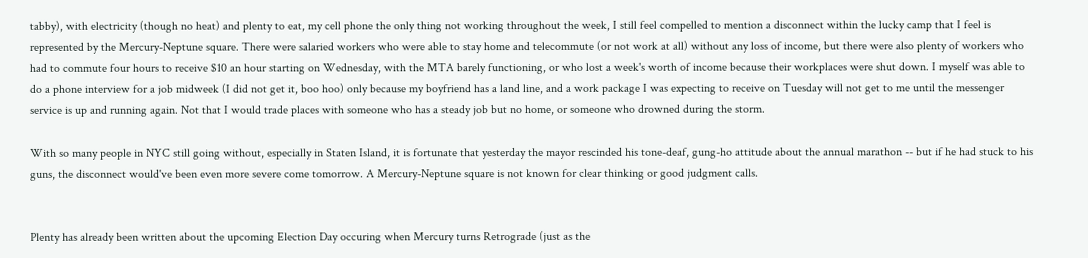tabby), with electricity (though no heat) and plenty to eat, my cell phone the only thing not working throughout the week, I still feel compelled to mention a disconnect within the lucky camp that I feel is represented by the Mercury-Neptune square. There were salaried workers who were able to stay home and telecommute (or not work at all) without any loss of income, but there were also plenty of workers who had to commute four hours to receive $10 an hour starting on Wednesday, with the MTA barely functioning, or who lost a week's worth of income because their workplaces were shut down. I myself was able to do a phone interview for a job midweek (I did not get it, boo hoo) only because my boyfriend has a land line, and a work package I was expecting to receive on Tuesday will not get to me until the messenger service is up and running again. Not that I would trade places with someone who has a steady job but no home, or someone who drowned during the storm.

With so many people in NYC still going without, especially in Staten Island, it is fortunate that yesterday the mayor rescinded his tone-deaf, gung-ho attitude about the annual marathon -- but if he had stuck to his guns, the disconnect would've been even more severe come tomorrow. A Mercury-Neptune square is not known for clear thinking or good judgment calls.


Plenty has already been written about the upcoming Election Day occuring when Mercury turns Retrograde (just as the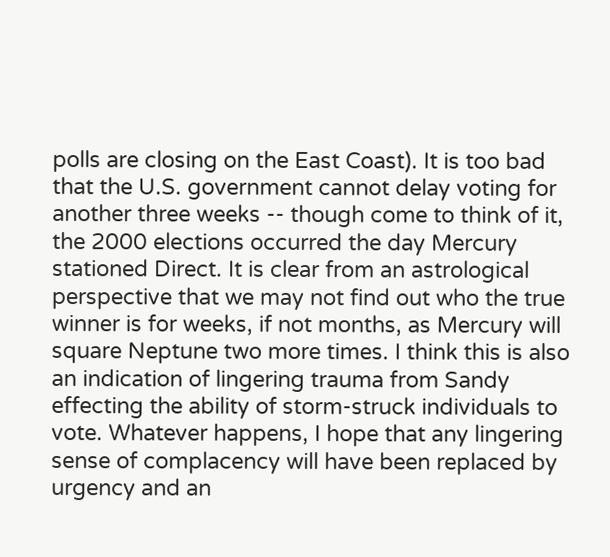polls are closing on the East Coast). It is too bad that the U.S. government cannot delay voting for another three weeks -- though come to think of it, the 2000 elections occurred the day Mercury stationed Direct. It is clear from an astrological perspective that we may not find out who the true winner is for weeks, if not months, as Mercury will square Neptune two more times. I think this is also an indication of lingering trauma from Sandy effecting the ability of storm-struck individuals to vote. Whatever happens, I hope that any lingering sense of complacency will have been replaced by urgency and an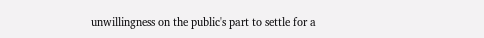unwillingness on the public's part to settle for a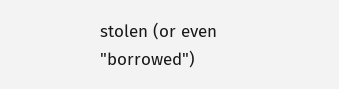stolen (or even "borrowed")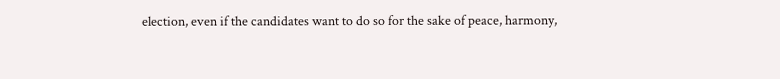election, even if the candidates want to do so for the sake of peace, harmony,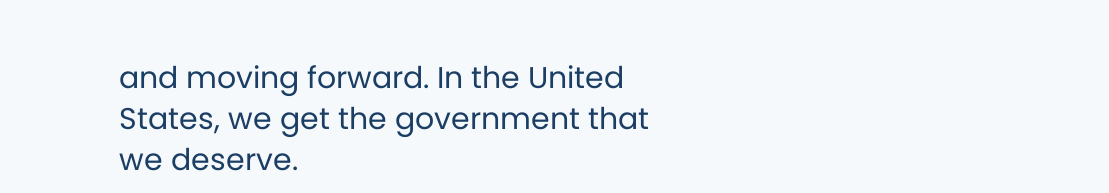and moving forward. In the United States, we get the government that we deserve.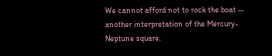We cannot afford not to rock the boat -- another interpretation of the Mercury-Neptune square.